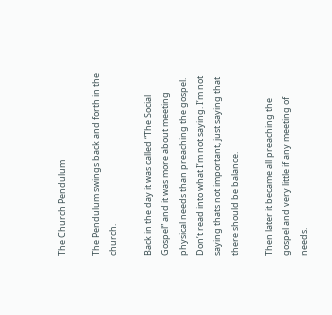The Church Pendulum

The Pendulum swings back and forth in the church.

Back in the day it was called “The Social Gospel” and it was more about meeting physical needs than preaching the gospel. Don’t read into what I’m not saying. I’m not saying thats not important, just saying that there should be balance.

Then later it became all preaching the gospel and very little if any meeting of needs.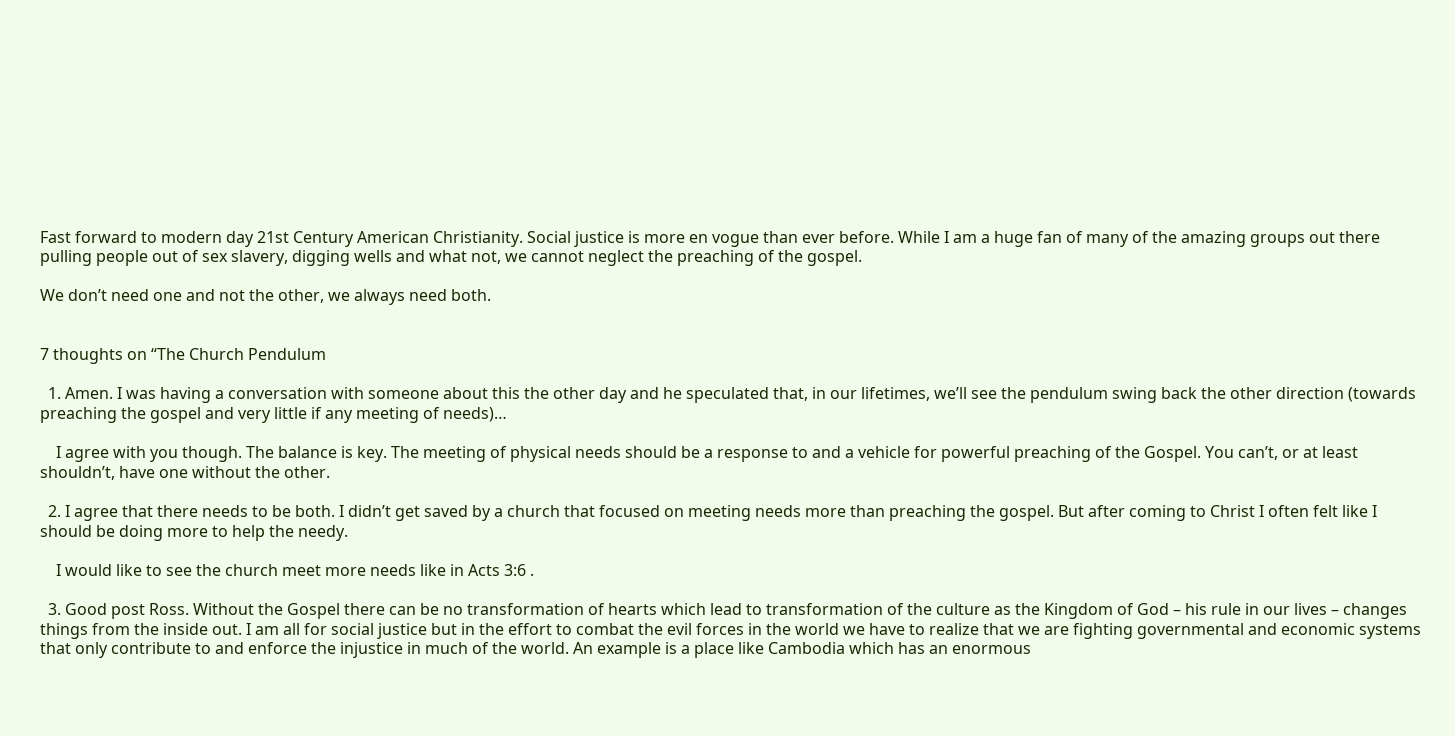Fast forward to modern day 21st Century American Christianity. Social justice is more en vogue than ever before. While I am a huge fan of many of the amazing groups out there pulling people out of sex slavery, digging wells and what not, we cannot neglect the preaching of the gospel.

We don’t need one and not the other, we always need both.


7 thoughts on “The Church Pendulum

  1. Amen. I was having a conversation with someone about this the other day and he speculated that, in our lifetimes, we’ll see the pendulum swing back the other direction (towards preaching the gospel and very little if any meeting of needs)…

    I agree with you though. The balance is key. The meeting of physical needs should be a response to and a vehicle for powerful preaching of the Gospel. You can’t, or at least shouldn’t, have one without the other.

  2. I agree that there needs to be both. I didn’t get saved by a church that focused on meeting needs more than preaching the gospel. But after coming to Christ I often felt like I should be doing more to help the needy.

    I would like to see the church meet more needs like in Acts 3:6 .

  3. Good post Ross. Without the Gospel there can be no transformation of hearts which lead to transformation of the culture as the Kingdom of God – his rule in our lives – changes things from the inside out. I am all for social justice but in the effort to combat the evil forces in the world we have to realize that we are fighting governmental and economic systems that only contribute to and enforce the injustice in much of the world. An example is a place like Cambodia which has an enormous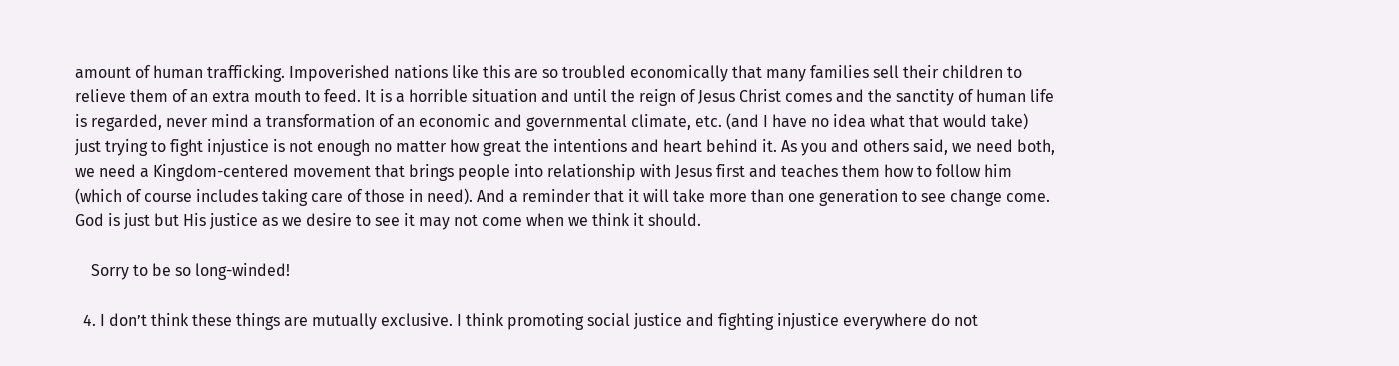amount of human trafficking. Impoverished nations like this are so troubled economically that many families sell their children to relieve them of an extra mouth to feed. It is a horrible situation and until the reign of Jesus Christ comes and the sanctity of human life is regarded, never mind a transformation of an economic and governmental climate, etc. (and I have no idea what that would take) just trying to fight injustice is not enough no matter how great the intentions and heart behind it. As you and others said, we need both, we need a Kingdom-centered movement that brings people into relationship with Jesus first and teaches them how to follow him (which of course includes taking care of those in need). And a reminder that it will take more than one generation to see change come. God is just but His justice as we desire to see it may not come when we think it should.

    Sorry to be so long-winded!

  4. I don’t think these things are mutually exclusive. I think promoting social justice and fighting injustice everywhere do not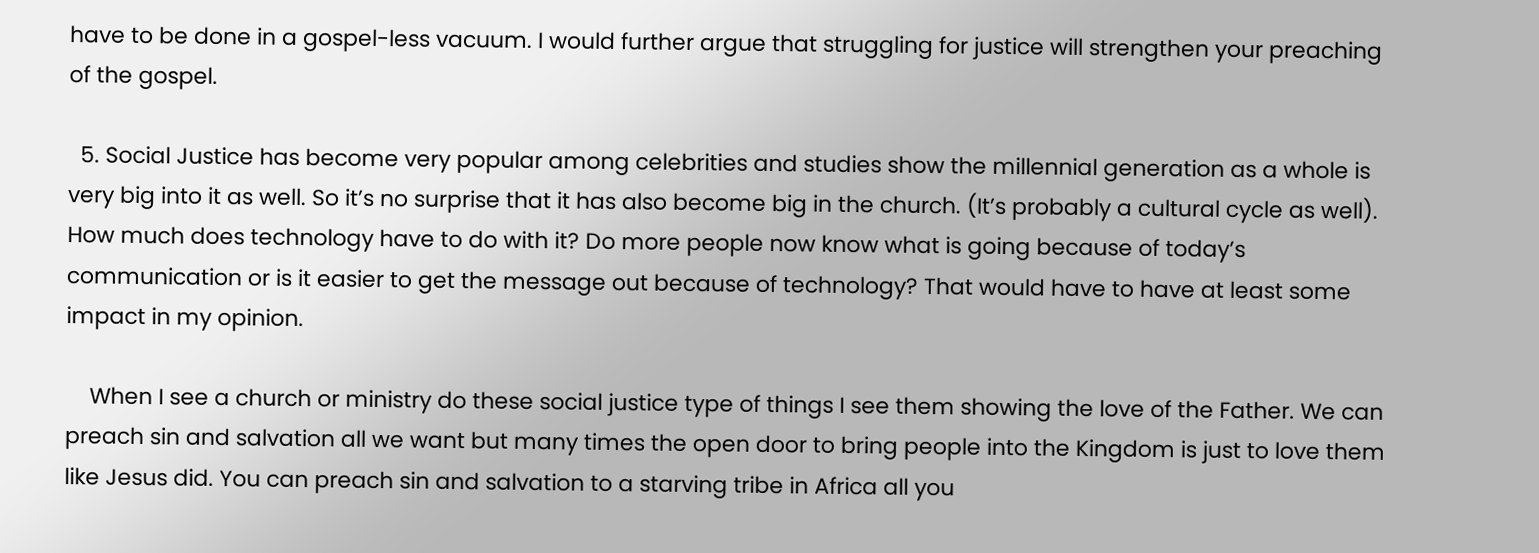have to be done in a gospel-less vacuum. I would further argue that struggling for justice will strengthen your preaching of the gospel.

  5. Social Justice has become very popular among celebrities and studies show the millennial generation as a whole is very big into it as well. So it’s no surprise that it has also become big in the church. (It’s probably a cultural cycle as well). How much does technology have to do with it? Do more people now know what is going because of today’s communication or is it easier to get the message out because of technology? That would have to have at least some impact in my opinion.

    When I see a church or ministry do these social justice type of things I see them showing the love of the Father. We can preach sin and salvation all we want but many times the open door to bring people into the Kingdom is just to love them like Jesus did. You can preach sin and salvation to a starving tribe in Africa all you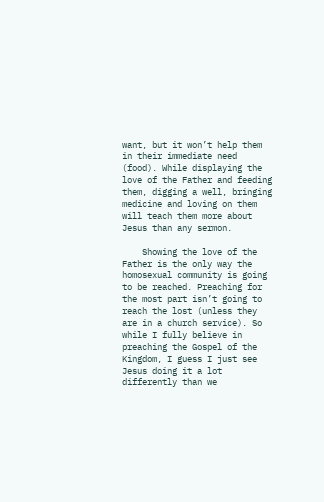want, but it won’t help them in their immediate need (food). While displaying the love of the Father and feeding them, digging a well, bringing medicine and loving on them will teach them more about Jesus than any sermon.

    Showing the love of the Father is the only way the homosexual community is going to be reached. Preaching for the most part isn’t going to reach the lost (unless they are in a church service). So while I fully believe in preaching the Gospel of the Kingdom, I guess I just see Jesus doing it a lot differently than we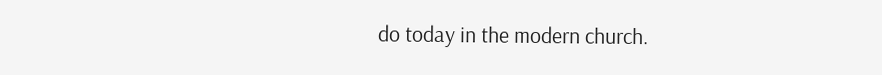do today in the modern church.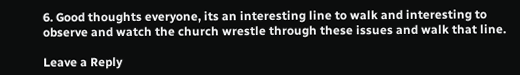6. Good thoughts everyone, its an interesting line to walk and interesting to observe and watch the church wrestle through these issues and walk that line.

Leave a Reply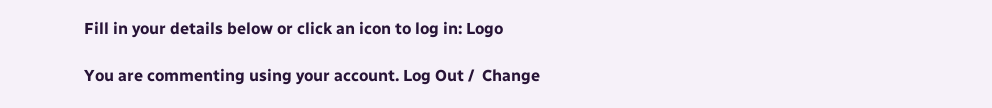Fill in your details below or click an icon to log in: Logo

You are commenting using your account. Log Out /  Change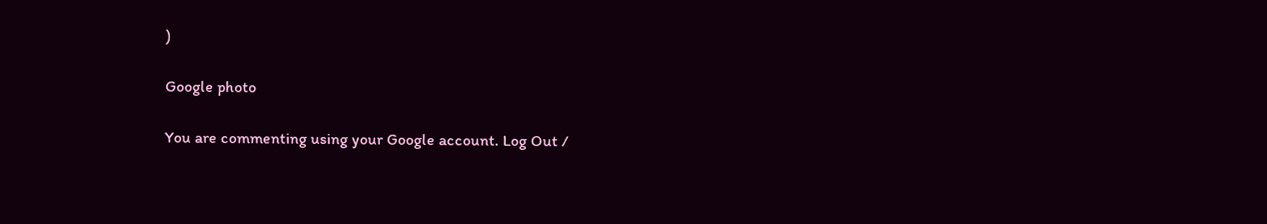)

Google photo

You are commenting using your Google account. Log Out /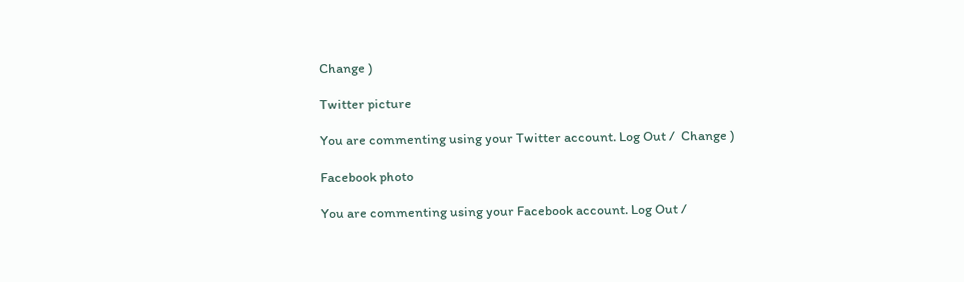Change )

Twitter picture

You are commenting using your Twitter account. Log Out /  Change )

Facebook photo

You are commenting using your Facebook account. Log Out /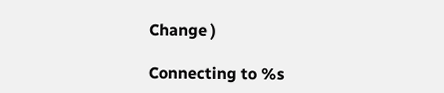Change )

Connecting to %s